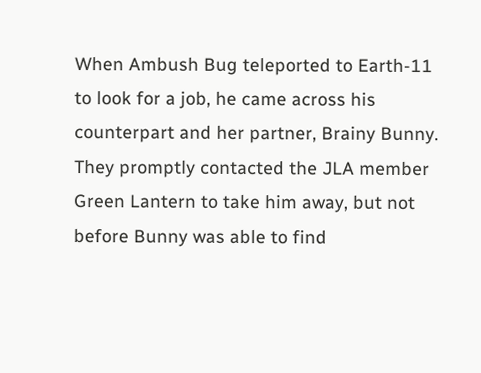When Ambush Bug teleported to Earth-11 to look for a job, he came across his counterpart and her partner, Brainy Bunny. They promptly contacted the JLA member Green Lantern to take him away, but not before Bunny was able to find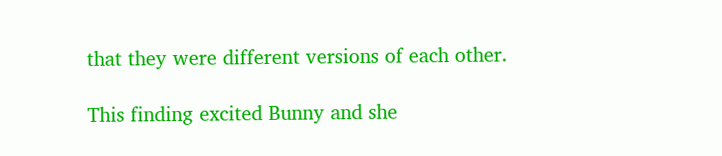that they were different versions of each other.

This finding excited Bunny and she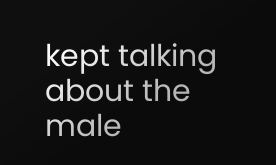kept talking about the male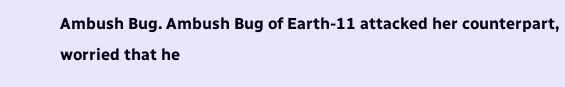Ambush Bug. Ambush Bug of Earth-11 attacked her counterpart, worried that he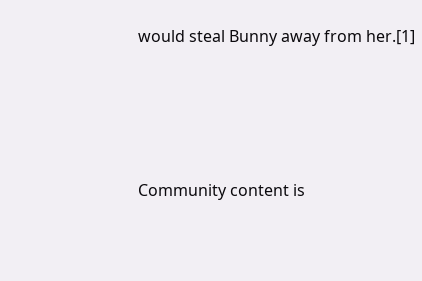would steal Bunny away from her.[1]




Community content is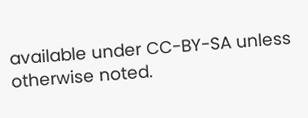available under CC-BY-SA unless otherwise noted.